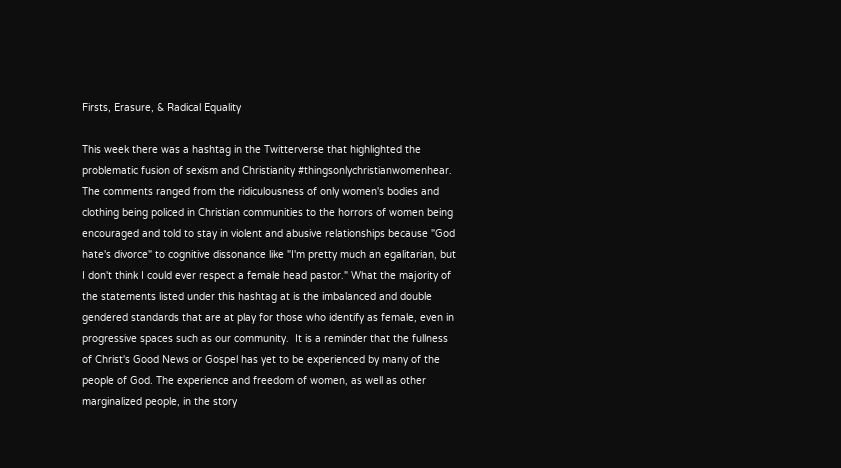Firsts, Erasure, & Radical Equality

This week there was a hashtag in the Twitterverse that highlighted the problematic fusion of sexism and Christianity #thingsonlychristianwomenhear. The comments ranged from the ridiculousness of only women's bodies and clothing being policed in Christian communities to the horrors of women being encouraged and told to stay in violent and abusive relationships because "God hate's divorce" to cognitive dissonance like "I'm pretty much an egalitarian, but I don't think I could ever respect a female head pastor." What the majority of the statements listed under this hashtag at is the imbalanced and double gendered standards that are at play for those who identify as female, even in progressive spaces such as our community.  It is a reminder that the fullness of Christ's Good News or Gospel has yet to be experienced by many of the people of God. The experience and freedom of women, as well as other marginalized people, in the story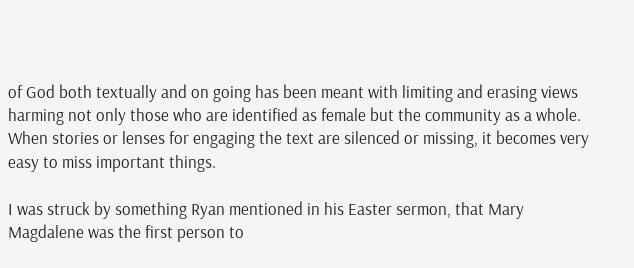of God both textually and on going has been meant with limiting and erasing views harming not only those who are identified as female but the community as a whole. When stories or lenses for engaging the text are silenced or missing, it becomes very easy to miss important things.

I was struck by something Ryan mentioned in his Easter sermon, that Mary Magdalene was the first person to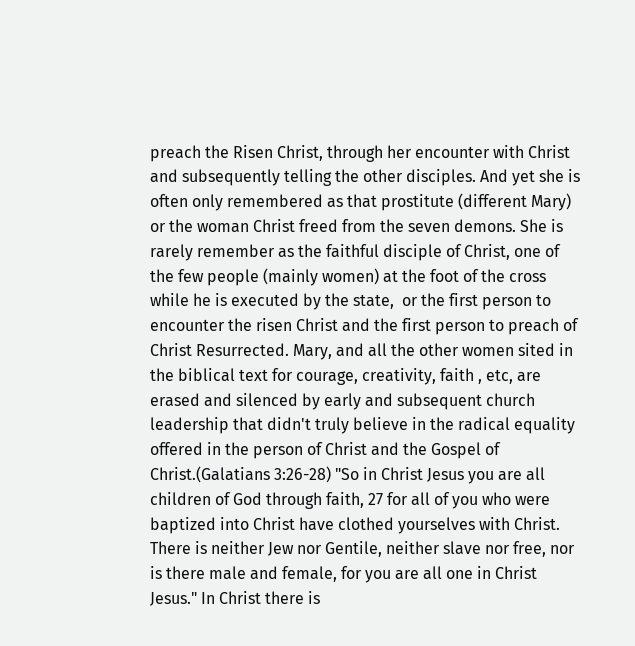preach the Risen Christ, through her encounter with Christ and subsequently telling the other disciples. And yet she is often only remembered as that prostitute (different Mary) or the woman Christ freed from the seven demons. She is rarely remember as the faithful disciple of Christ, one of the few people (mainly women) at the foot of the cross while he is executed by the state,  or the first person to encounter the risen Christ and the first person to preach of Christ Resurrected. Mary, and all the other women sited in the biblical text for courage, creativity, faith , etc, are erased and silenced by early and subsequent church leadership that didn't truly believe in the radical equality offered in the person of Christ and the Gospel of Christ.(Galatians 3:26-28) "So in Christ Jesus you are all children of God through faith, 27 for all of you who were baptized into Christ have clothed yourselves with Christ. There is neither Jew nor Gentile, neither slave nor free, nor is there male and female, for you are all one in Christ Jesus." In Christ there is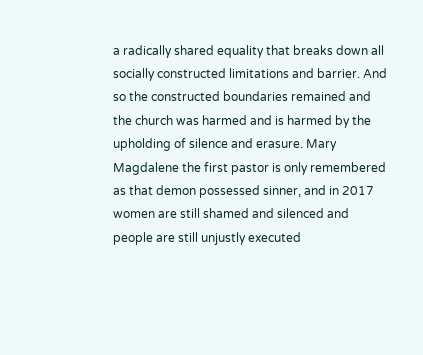a radically shared equality that breaks down all socially constructed limitations and barrier. And so the constructed boundaries remained and the church was harmed and is harmed by the upholding of silence and erasure. Mary Magdalene the first pastor is only remembered as that demon possessed sinner, and in 2017 women are still shamed and silenced and people are still unjustly executed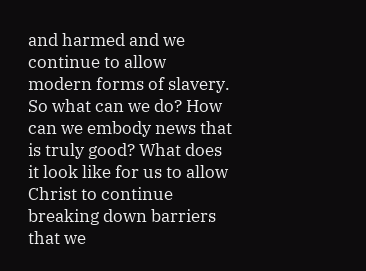and harmed and we continue to allow modern forms of slavery. So what can we do? How can we embody news that is truly good? What does it look like for us to allow Christ to continue breaking down barriers that we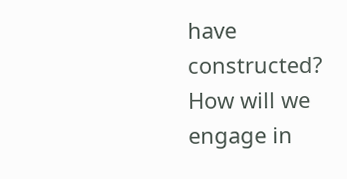have constructed? How will we engage in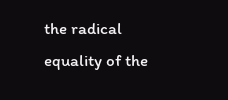the radical equality of the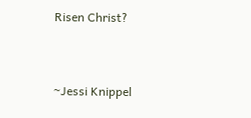Risen Christ?


~Jessi Knippel